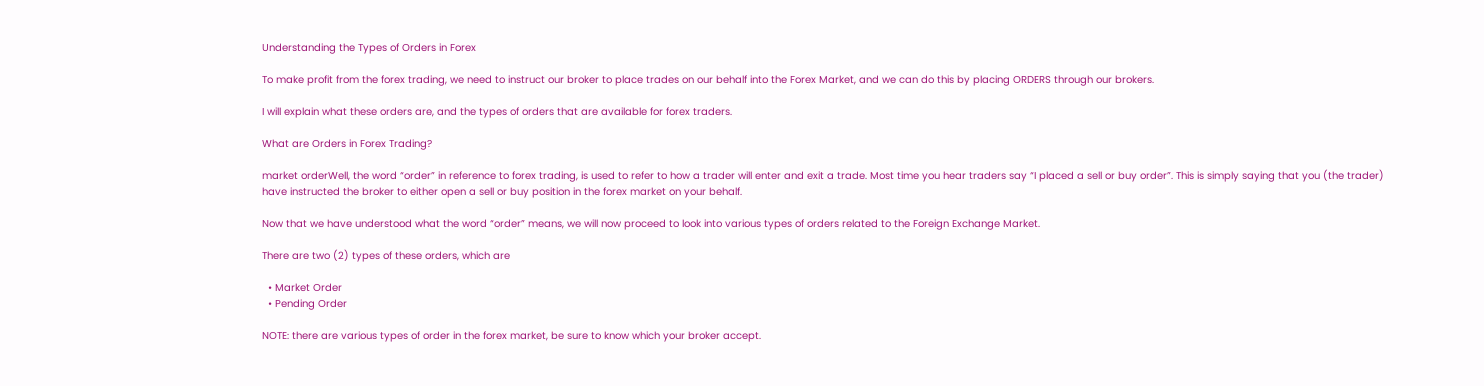Understanding the Types of Orders in Forex

To make profit from the forex trading, we need to instruct our broker to place trades on our behalf into the Forex Market, and we can do this by placing ORDERS through our brokers.

I will explain what these orders are, and the types of orders that are available for forex traders.

What are Orders in Forex Trading?

market orderWell, the word “order” in reference to forex trading, is used to refer to how a trader will enter and exit a trade. Most time you hear traders say “I placed a sell or buy order”. This is simply saying that you (the trader) have instructed the broker to either open a sell or buy position in the forex market on your behalf.

Now that we have understood what the word “order” means, we will now proceed to look into various types of orders related to the Foreign Exchange Market.

There are two (2) types of these orders, which are

  • Market Order
  • Pending Order

NOTE: there are various types of order in the forex market, be sure to know which your broker accept.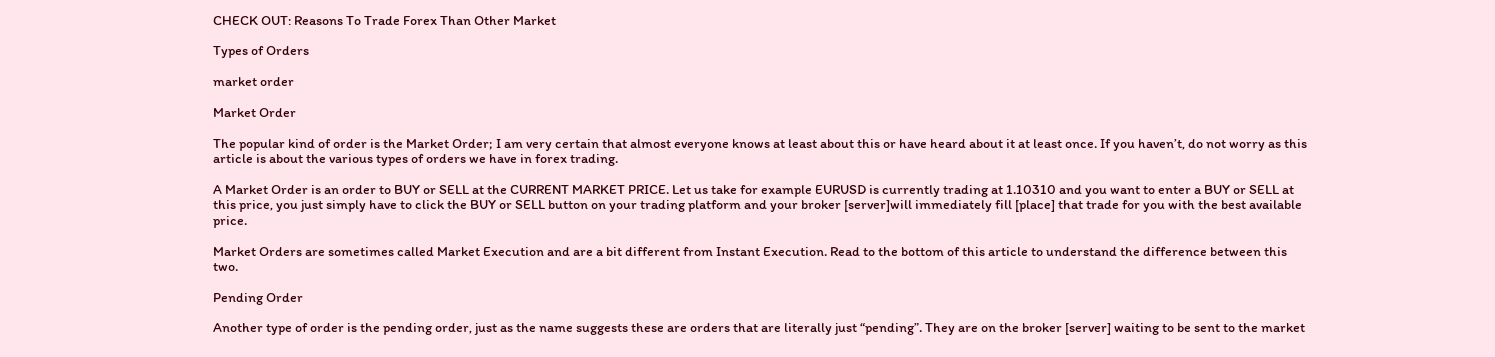CHECK OUT: Reasons To Trade Forex Than Other Market

Types of Orders

market order

Market Order

The popular kind of order is the Market Order; I am very certain that almost everyone knows at least about this or have heard about it at least once. If you haven’t, do not worry as this article is about the various types of orders we have in forex trading.

A Market Order is an order to BUY or SELL at the CURRENT MARKET PRICE. Let us take for example EURUSD is currently trading at 1.10310 and you want to enter a BUY or SELL at this price, you just simply have to click the BUY or SELL button on your trading platform and your broker [server]will immediately fill [place] that trade for you with the best available price.

Market Orders are sometimes called Market Execution and are a bit different from Instant Execution. Read to the bottom of this article to understand the difference between this two.

Pending Order

Another type of order is the pending order, just as the name suggests these are orders that are literally just “pending”. They are on the broker [server] waiting to be sent to the market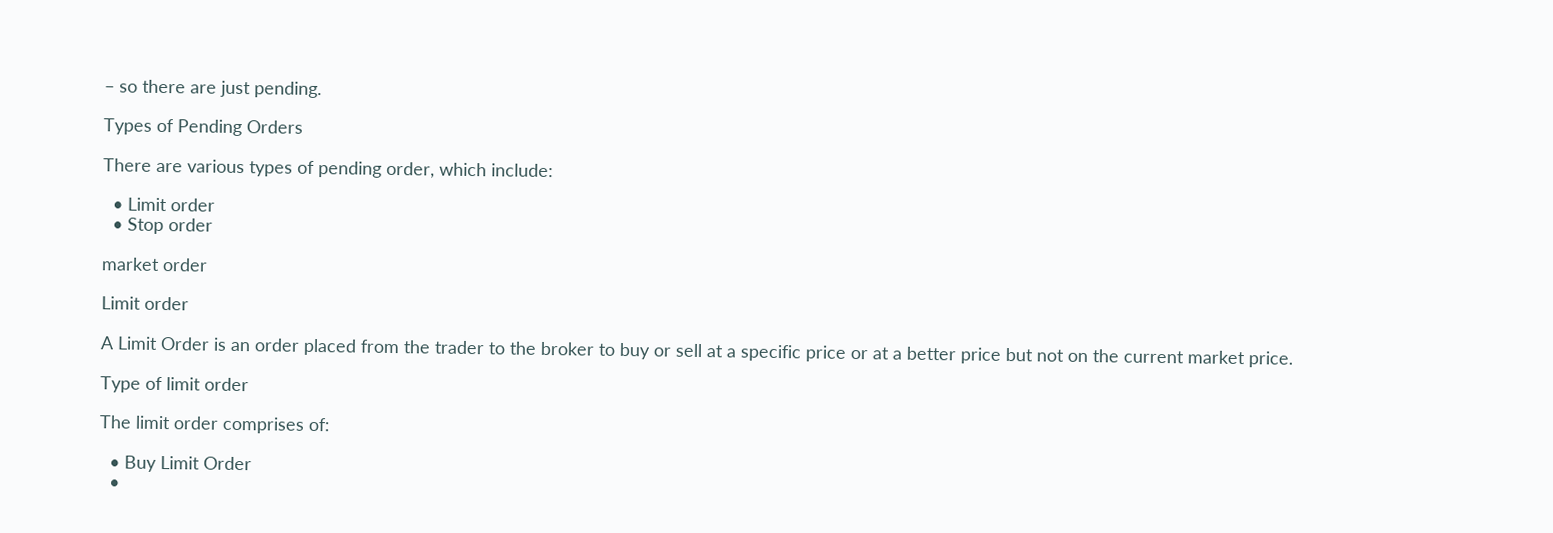– so there are just pending.

Types of Pending Orders

There are various types of pending order, which include:

  • Limit order
  • Stop order

market order

Limit order

A Limit Order is an order placed from the trader to the broker to buy or sell at a specific price or at a better price but not on the current market price.

Type of limit order

The limit order comprises of:

  • Buy Limit Order
  •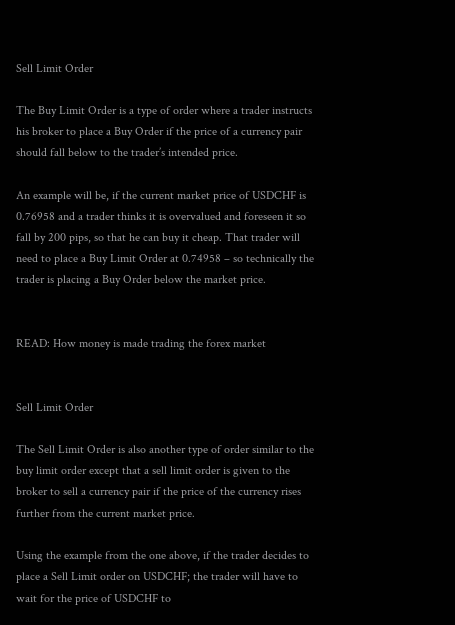Sell Limit Order

The Buy Limit Order is a type of order where a trader instructs his broker to place a Buy Order if the price of a currency pair should fall below to the trader’s intended price.

An example will be, if the current market price of USDCHF is 0.76958 and a trader thinks it is overvalued and foreseen it so fall by 200 pips, so that he can buy it cheap. That trader will need to place a Buy Limit Order at 0.74958 – so technically the trader is placing a Buy Order below the market price.


READ: How money is made trading the forex market


Sell Limit Order

The Sell Limit Order is also another type of order similar to the buy limit order except that a sell limit order is given to the broker to sell a currency pair if the price of the currency rises further from the current market price.

Using the example from the one above, if the trader decides to place a Sell Limit order on USDCHF; the trader will have to wait for the price of USDCHF to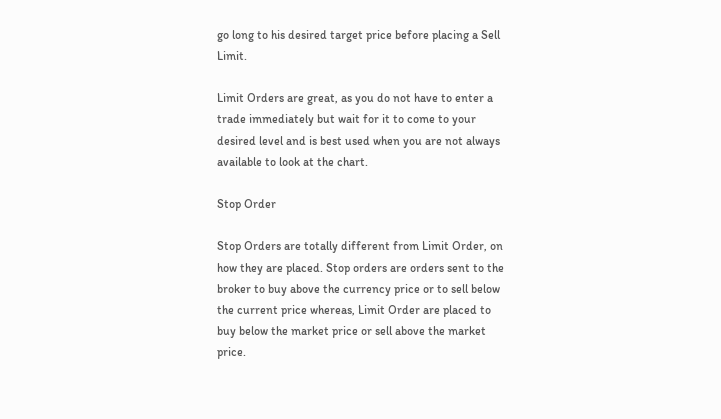go long to his desired target price before placing a Sell Limit.

Limit Orders are great, as you do not have to enter a trade immediately but wait for it to come to your desired level and is best used when you are not always available to look at the chart.

Stop Order

Stop Orders are totally different from Limit Order, on how they are placed. Stop orders are orders sent to the broker to buy above the currency price or to sell below the current price whereas, Limit Order are placed to buy below the market price or sell above the market price.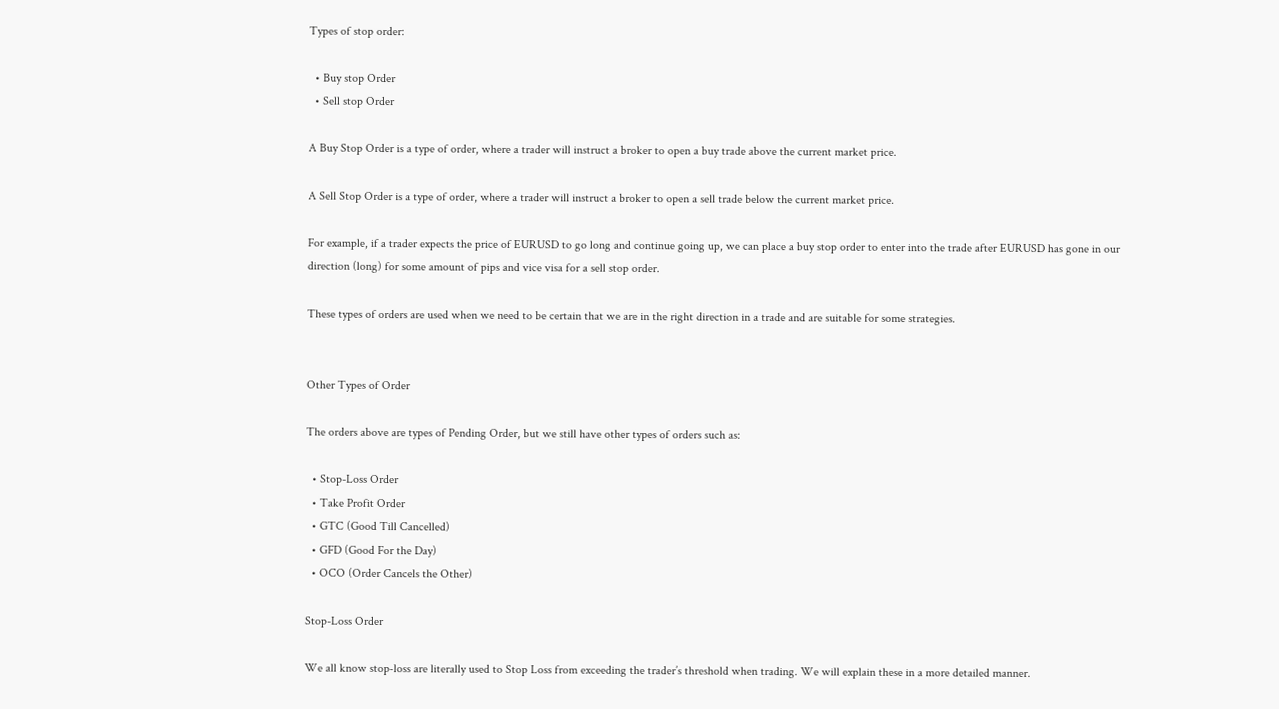Types of stop order:

  • Buy stop Order
  • Sell stop Order

A Buy Stop Order is a type of order, where a trader will instruct a broker to open a buy trade above the current market price.

A Sell Stop Order is a type of order, where a trader will instruct a broker to open a sell trade below the current market price.

For example, if a trader expects the price of EURUSD to go long and continue going up, we can place a buy stop order to enter into the trade after EURUSD has gone in our direction (long) for some amount of pips and vice visa for a sell stop order.

These types of orders are used when we need to be certain that we are in the right direction in a trade and are suitable for some strategies.


Other Types of Order

The orders above are types of Pending Order, but we still have other types of orders such as:

  • Stop-Loss Order
  • Take Profit Order
  • GTC (Good Till Cancelled)
  • GFD (Good For the Day)
  • OCO (Order Cancels the Other)

Stop-Loss Order

We all know stop‐loss are literally used to Stop Loss from exceeding the trader’s threshold when trading. We will explain these in a more detailed manner.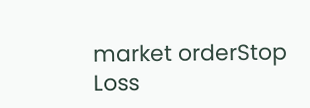market orderStop Loss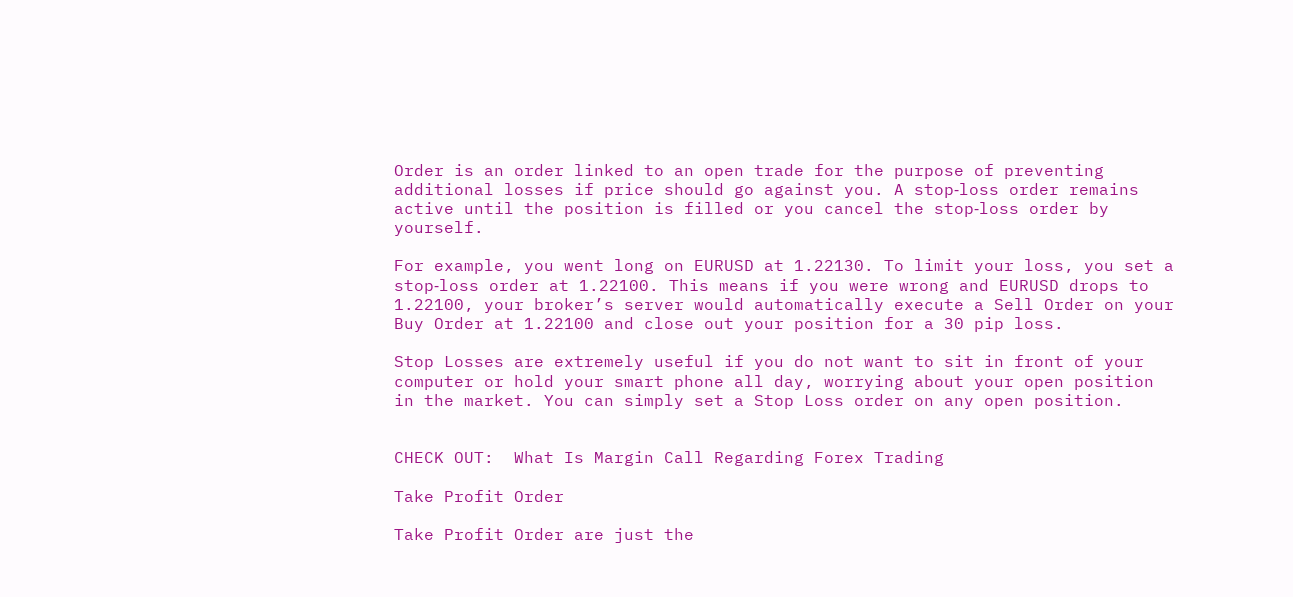Order is an order linked to an open trade for the purpose of preventing additional losses if price should go against you. A stop‐loss order remains active until the position is filled or you cancel the stop‐loss order by yourself.

For example, you went long on EURUSD at 1.22130. To limit your loss, you set a stop‐loss order at 1.22100. This means if you were wrong and EURUSD drops to 1.22100, your broker’s server would automatically execute a Sell Order on your Buy Order at 1.22100 and close out your position for a 30 pip loss.

Stop Losses are extremely useful if you do not want to sit in front of your computer or hold your smart phone all day, worrying about your open position in the market. You can simply set a Stop Loss order on any open position.


CHECK OUT:  What Is Margin Call Regarding Forex Trading

Take Profit Order

Take Profit Order are just the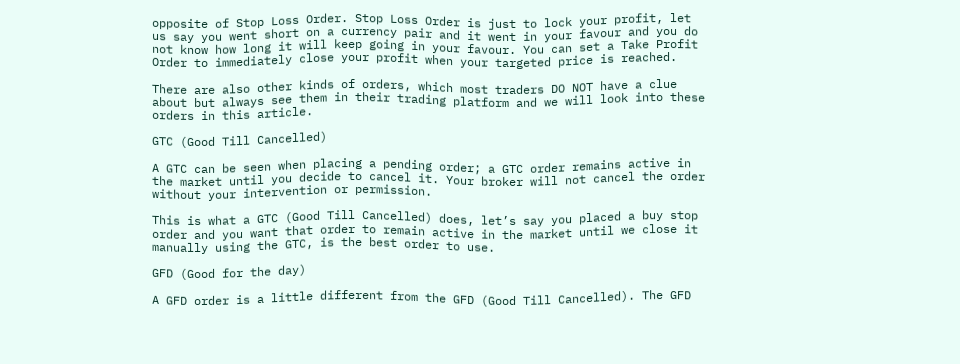opposite of Stop Loss Order. Stop Loss Order is just to lock your profit, let us say you went short on a currency pair and it went in your favour and you do not know how long it will keep going in your favour. You can set a Take Profit Order to immediately close your profit when your targeted price is reached.

There are also other kinds of orders, which most traders DO NOT have a clue about but always see them in their trading platform and we will look into these orders in this article.

GTC (Good Till Cancelled)

A GTC can be seen when placing a pending order; a GTC order remains active in the market until you decide to cancel it. Your broker will not cancel the order without your intervention or permission.

This is what a GTC (Good Till Cancelled) does, let’s say you placed a buy stop order and you want that order to remain active in the market until we close it manually using the GTC, is the best order to use.

GFD (Good for the day)

A GFD order is a little different from the GFD (Good Till Cancelled). The GFD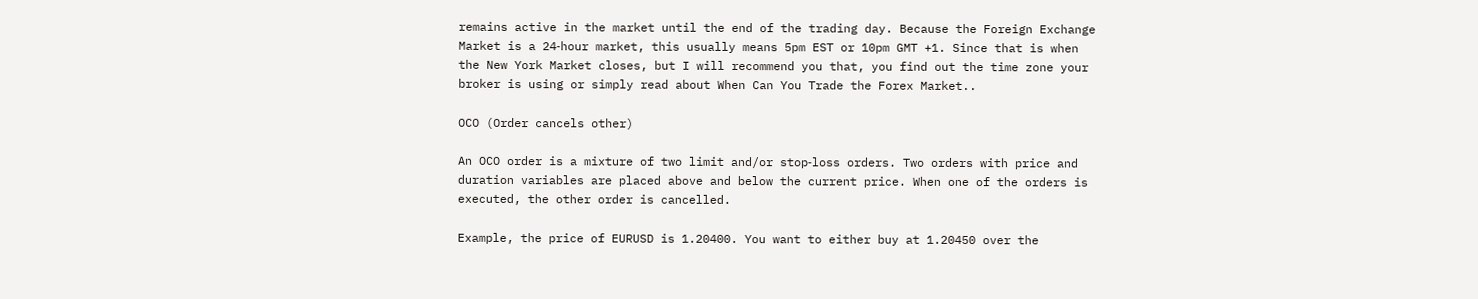remains active in the market until the end of the trading day. Because the Foreign Exchange Market is a 24‐hour market, this usually means 5pm EST or 10pm GMT +1. Since that is when the New York Market closes, but I will recommend you that, you find out the time zone your broker is using or simply read about When Can You Trade the Forex Market..

OCO (Order cancels other)

An OCO order is a mixture of two limit and/or stop‐loss orders. Two orders with price and duration variables are placed above and below the current price. When one of the orders is executed, the other order is cancelled.

Example, the price of EURUSD is 1.20400. You want to either buy at 1.20450 over the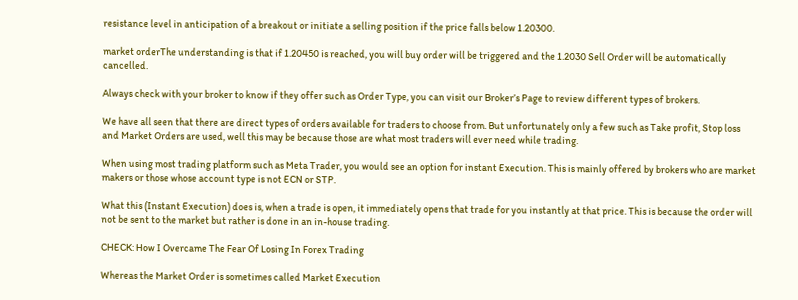resistance level in anticipation of a breakout or initiate a selling position if the price falls below 1.20300.

market orderThe understanding is that if 1.20450 is reached, you will buy order will be triggered and the 1.2030 Sell Order will be automatically cancelled.

Always check with your broker to know if they offer such as Order Type, you can visit our Broker’s Page to review different types of brokers.

We have all seen that there are direct types of orders available for traders to choose from. But unfortunately only a few such as Take profit, Stop loss and Market Orders are used, well this may be because those are what most traders will ever need while trading.

When using most trading platform such as Meta Trader, you would see an option for instant Execution. This is mainly offered by brokers who are market makers or those whose account type is not ECN or STP.

What this (Instant Execution) does is, when a trade is open, it immediately opens that trade for you instantly at that price. This is because the order will not be sent to the market but rather is done in an in-house trading.

CHECK: How I Overcame The Fear Of Losing In Forex Trading

Whereas the Market Order is sometimes called Market Execution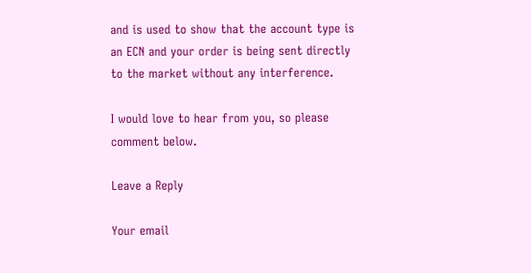and is used to show that the account type is an ECN and your order is being sent directly to the market without any interference.

I would love to hear from you, so please comment below.

Leave a Reply

Your email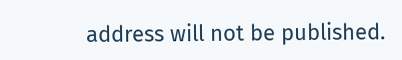address will not be published.